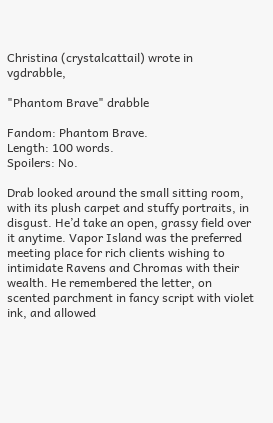Christina (crystalcattail) wrote in vgdrabble,

"Phantom Brave" drabble

Fandom: Phantom Brave.
Length: 100 words.
Spoilers: No.

Drab looked around the small sitting room, with its plush carpet and stuffy portraits, in disgust. He’d take an open, grassy field over it anytime. Vapor Island was the preferred meeting place for rich clients wishing to intimidate Ravens and Chromas with their wealth. He remembered the letter, on scented parchment in fancy script with violet ink, and allowed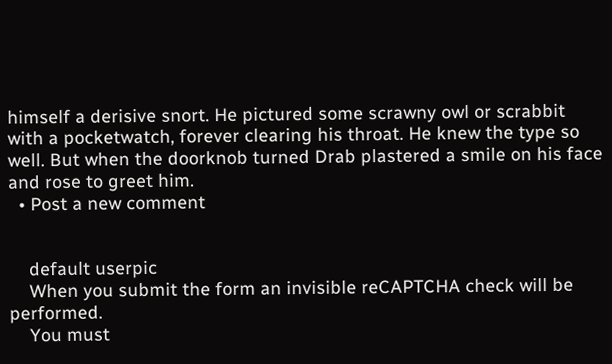himself a derisive snort. He pictured some scrawny owl or scrabbit with a pocketwatch, forever clearing his throat. He knew the type so well. But when the doorknob turned Drab plastered a smile on his face and rose to greet him.
  • Post a new comment


    default userpic
    When you submit the form an invisible reCAPTCHA check will be performed.
    You must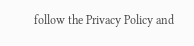follow the Privacy Policy and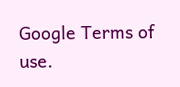Google Terms of use.